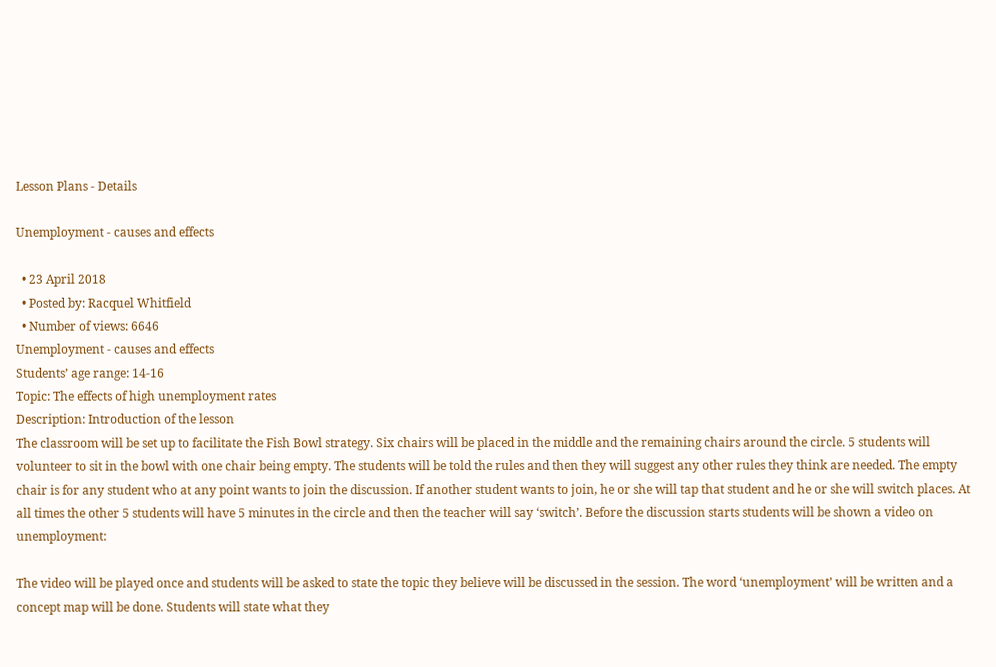Lesson Plans - Details

Unemployment - causes and effects

  • 23 April 2018
  • Posted by: Racquel Whitfield
  • Number of views: 6646
Unemployment - causes and effects
Students’ age range: 14-16
Topic: The effects of high unemployment rates
Description: Introduction of the lesson
The classroom will be set up to facilitate the Fish Bowl strategy. Six chairs will be placed in the middle and the remaining chairs around the circle. 5 students will volunteer to sit in the bowl with one chair being empty. The students will be told the rules and then they will suggest any other rules they think are needed. The empty chair is for any student who at any point wants to join the discussion. If another student wants to join, he or she will tap that student and he or she will switch places. At all times the other 5 students will have 5 minutes in the circle and then the teacher will say ‘switch’. Before the discussion starts students will be shown a video on unemployment:

The video will be played once and students will be asked to state the topic they believe will be discussed in the session. The word ‘unemployment’ will be written and a concept map will be done. Students will state what they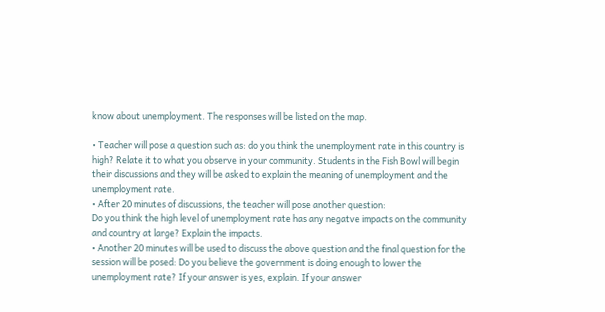know about unemployment. The responses will be listed on the map.

• Teacher will pose a question such as: do you think the unemployment rate in this country is high? Relate it to what you observe in your community. Students in the Fish Bowl will begin their discussions and they will be asked to explain the meaning of unemployment and the unemployment rate.
• After 20 minutes of discussions, the teacher will pose another question:
Do you think the high level of unemployment rate has any negatve impacts on the community and country at large? Explain the impacts.
• Another 20 minutes will be used to discuss the above question and the final question for the session will be posed: Do you believe the government is doing enough to lower the unemployment rate? If your answer is yes, explain. If your answer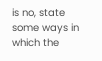is no, state some ways in which the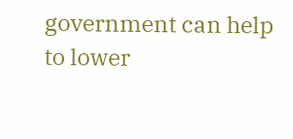government can help to lower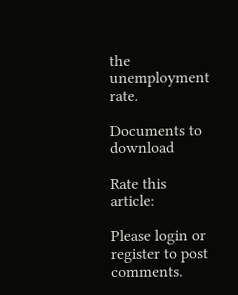the unemployment rate.

Documents to download

Rate this article:

Please login or register to post comments.